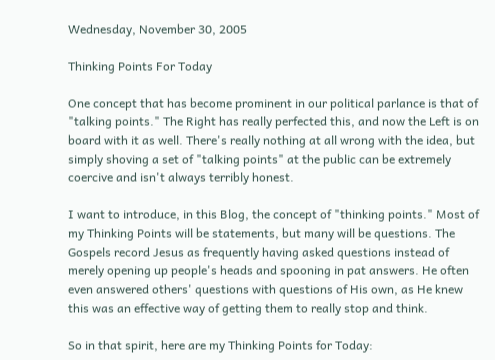Wednesday, November 30, 2005

Thinking Points For Today

One concept that has become prominent in our political parlance is that of "talking points." The Right has really perfected this, and now the Left is on board with it as well. There's really nothing at all wrong with the idea, but simply shoving a set of "talking points" at the public can be extremely coercive and isn't always terribly honest.

I want to introduce, in this Blog, the concept of "thinking points." Most of my Thinking Points will be statements, but many will be questions. The Gospels record Jesus as frequently having asked questions instead of merely opening up people's heads and spooning in pat answers. He often even answered others' questions with questions of His own, as He knew this was an effective way of getting them to really stop and think.

So in that spirit, here are my Thinking Points for Today: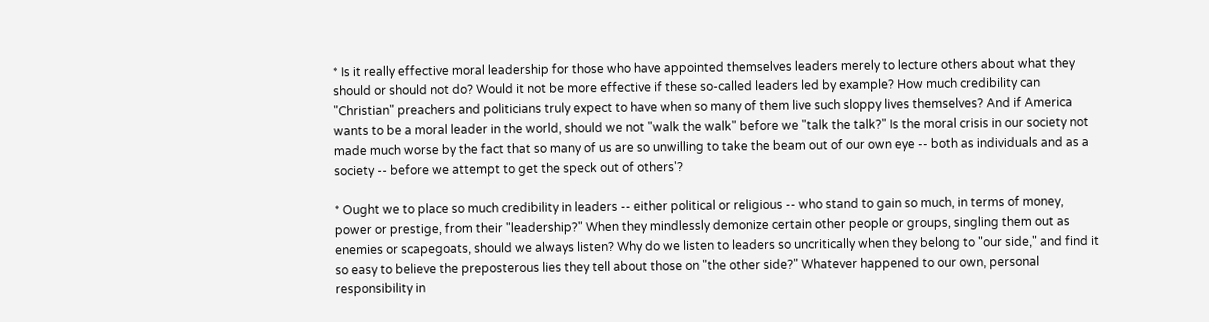* Is it really effective moral leadership for those who have appointed themselves leaders merely to lecture others about what they should or should not do? Would it not be more effective if these so-called leaders led by example? How much credibility can "Christian" preachers and politicians truly expect to have when so many of them live such sloppy lives themselves? And if America wants to be a moral leader in the world, should we not "walk the walk" before we "talk the talk?" Is the moral crisis in our society not made much worse by the fact that so many of us are so unwilling to take the beam out of our own eye -- both as individuals and as a society -- before we attempt to get the speck out of others'?

* Ought we to place so much credibility in leaders -- either political or religious -- who stand to gain so much, in terms of money, power or prestige, from their "leadership?" When they mindlessly demonize certain other people or groups, singling them out as enemies or scapegoats, should we always listen? Why do we listen to leaders so uncritically when they belong to "our side," and find it so easy to believe the preposterous lies they tell about those on "the other side?" Whatever happened to our own, personal responsibility in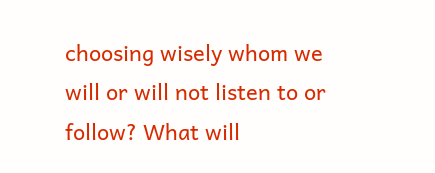choosing wisely whom we will or will not listen to or follow? What will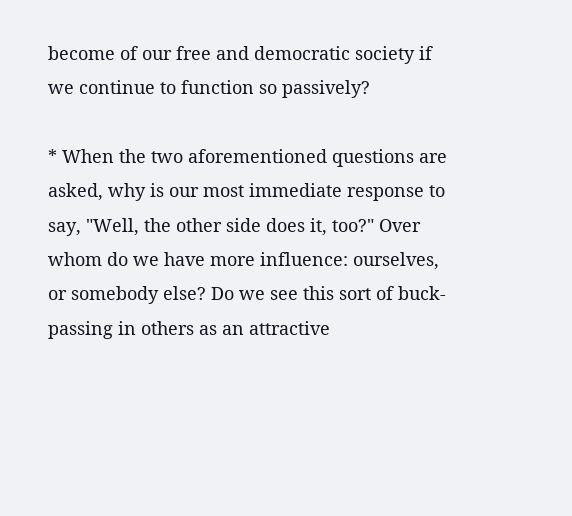become of our free and democratic society if we continue to function so passively?

* When the two aforementioned questions are asked, why is our most immediate response to say, "Well, the other side does it, too?" Over whom do we have more influence: ourselves, or somebody else? Do we see this sort of buck-passing in others as an attractive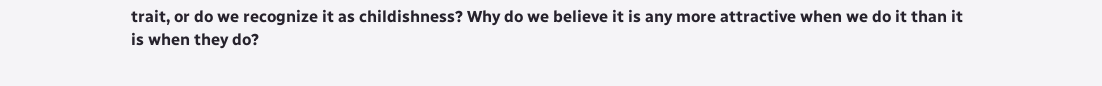trait, or do we recognize it as childishness? Why do we believe it is any more attractive when we do it than it is when they do?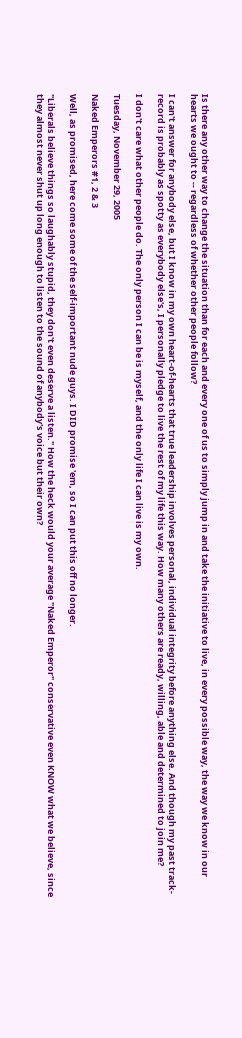Is there any other way to change the situation than for each and every one of us to simply jump in and take the initiative to live, in every possible way, the way we know in our hearts we ought to -- regardless of whether other people follow?

I can't answer for anybody else, but I know in my own heart-of-hearts that true leadership involves personal, individual integrity before anything else. And though my past track-record is probably as spotty as everybody else's, I personally pledge to live the rest of my life this way. How many others are ready, willing, able and determined to join me?

I don't care what other people do. The only person I can be is myself, and the only life I can live is my own.

Tuesday, November 29, 2005

Naked Emperors #1, 2 & 3

Well, as promised, here come some of the self-important nude guys. I DID promise 'em, so I can put this off no longer.

"Liberals believe things so laughably stupid, they don't even deserve a listen." How the heck would your average "Naked Emperor" conservative even KNOW what we believe, since they almost never shut up long enough to listen to the sound of anybody's voice but their own?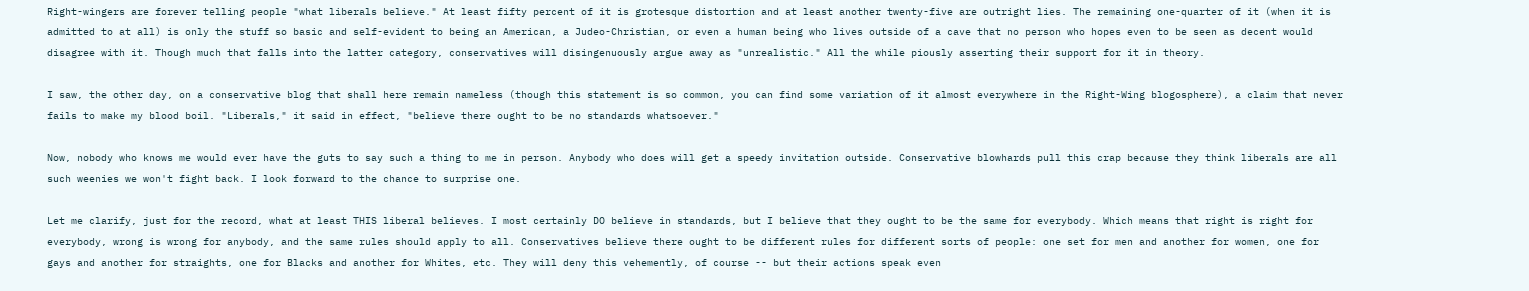Right-wingers are forever telling people "what liberals believe." At least fifty percent of it is grotesque distortion and at least another twenty-five are outright lies. The remaining one-quarter of it (when it is admitted to at all) is only the stuff so basic and self-evident to being an American, a Judeo-Christian, or even a human being who lives outside of a cave that no person who hopes even to be seen as decent would disagree with it. Though much that falls into the latter category, conservatives will disingenuously argue away as "unrealistic." All the while piously asserting their support for it in theory.

I saw, the other day, on a conservative blog that shall here remain nameless (though this statement is so common, you can find some variation of it almost everywhere in the Right-Wing blogosphere), a claim that never fails to make my blood boil. "Liberals," it said in effect, "believe there ought to be no standards whatsoever."

Now, nobody who knows me would ever have the guts to say such a thing to me in person. Anybody who does will get a speedy invitation outside. Conservative blowhards pull this crap because they think liberals are all such weenies we won't fight back. I look forward to the chance to surprise one.

Let me clarify, just for the record, what at least THIS liberal believes. I most certainly DO believe in standards, but I believe that they ought to be the same for everybody. Which means that right is right for everybody, wrong is wrong for anybody, and the same rules should apply to all. Conservatives believe there ought to be different rules for different sorts of people: one set for men and another for women, one for gays and another for straights, one for Blacks and another for Whites, etc. They will deny this vehemently, of course -- but their actions speak even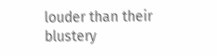louder than their blustery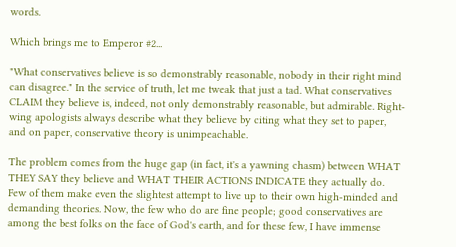words.

Which brings me to Emperor #2...

"What conservatives believe is so demonstrably reasonable, nobody in their right mind can disagree." In the service of truth, let me tweak that just a tad. What conservatives CLAIM they believe is, indeed, not only demonstrably reasonable, but admirable. Right-wing apologists always describe what they believe by citing what they set to paper, and on paper, conservative theory is unimpeachable.

The problem comes from the huge gap (in fact, it's a yawning chasm) between WHAT THEY SAY they believe and WHAT THEIR ACTIONS INDICATE they actually do. Few of them make even the slightest attempt to live up to their own high-minded and demanding theories. Now, the few who do are fine people; good conservatives are among the best folks on the face of God's earth, and for these few, I have immense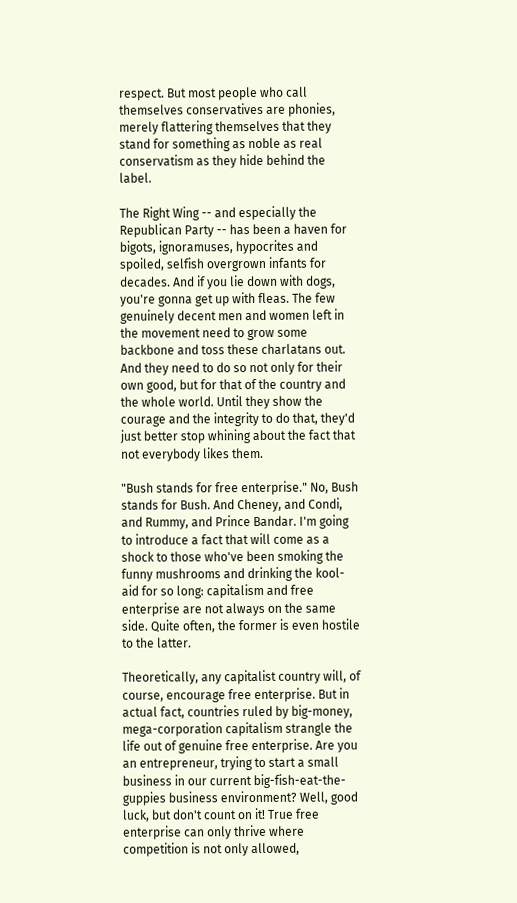respect. But most people who call themselves conservatives are phonies, merely flattering themselves that they stand for something as noble as real conservatism as they hide behind the label.

The Right Wing -- and especially the Republican Party -- has been a haven for bigots, ignoramuses, hypocrites and spoiled, selfish overgrown infants for decades. And if you lie down with dogs, you're gonna get up with fleas. The few genuinely decent men and women left in the movement need to grow some backbone and toss these charlatans out. And they need to do so not only for their own good, but for that of the country and the whole world. Until they show the courage and the integrity to do that, they'd just better stop whining about the fact that not everybody likes them.

"Bush stands for free enterprise." No, Bush stands for Bush. And Cheney, and Condi, and Rummy, and Prince Bandar. I'm going to introduce a fact that will come as a shock to those who've been smoking the funny mushrooms and drinking the kool-aid for so long: capitalism and free enterprise are not always on the same side. Quite often, the former is even hostile to the latter.

Theoretically, any capitalist country will, of course, encourage free enterprise. But in actual fact, countries ruled by big-money, mega-corporation capitalism strangle the life out of genuine free enterprise. Are you an entrepreneur, trying to start a small business in our current big-fish-eat-the-guppies business environment? Well, good luck, but don't count on it! True free enterprise can only thrive where competition is not only allowed,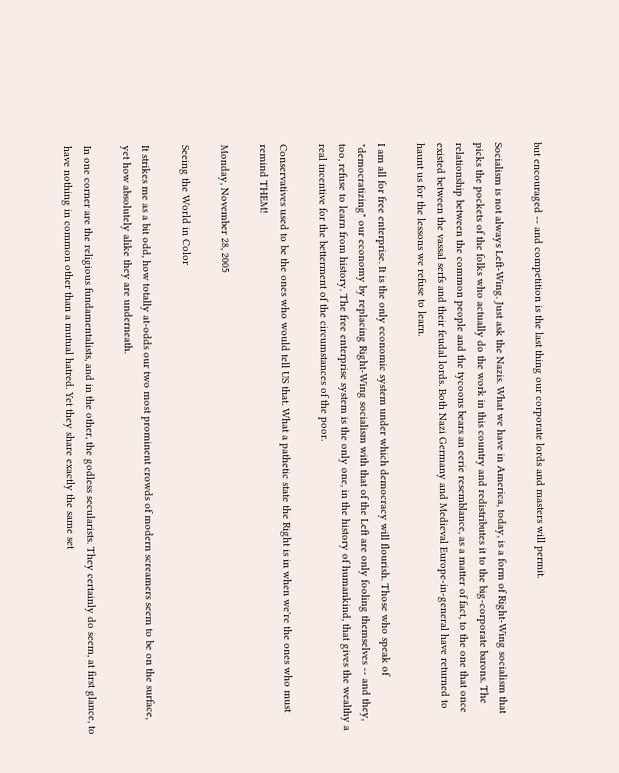but encouraged -- and competition is the last thing our corporate lords and masters will permit.

Socialism is not always Left-Wing. Just ask the Nazis. What we have in America, today, is a form of Right-Wing socialism that picks the pockets of the folks who actually do the work in this country and redistributes it to the big-corporate barons. The relationship between the common people and the tycoons bears an eerie resemblance, as a matter of fact, to the one that once existed between the vassal serfs and their feudal lords. Both Nazi Germany and Medieval Europe-in-general have returned to haunt us for the lessons we refuse to learn.

I am all for free enterprise. It is the only economic system under which democracy will flourish. Those who speak of "democratizing" our economy by replacing Right-Wing socialism with that of the Left are only fooling themselves -- and they, too, refuse to learn from history. The free enterprise system is the only one, in the history of humankind, that gives the wealthy a real incentive for the betterment of the circumstances of the poor.

Conservatives used to be the ones who would tell US that. What a pathetic state the Right is in when we're the ones who must remind THEM!

Monday, November 28, 2005

Seeing the World in Color

It strikes me as a bit odd, how totally at-odds our two most prominent crowds of modern screamers seem to be on the surface, yet how absolutely alike they are underneath.

In one corner are the religious fundamentalists, and in the other, the godless secularists. They certainly do seem, at first glance, to have nothing in common other than a mutual hatred. Yet they share exactly the same set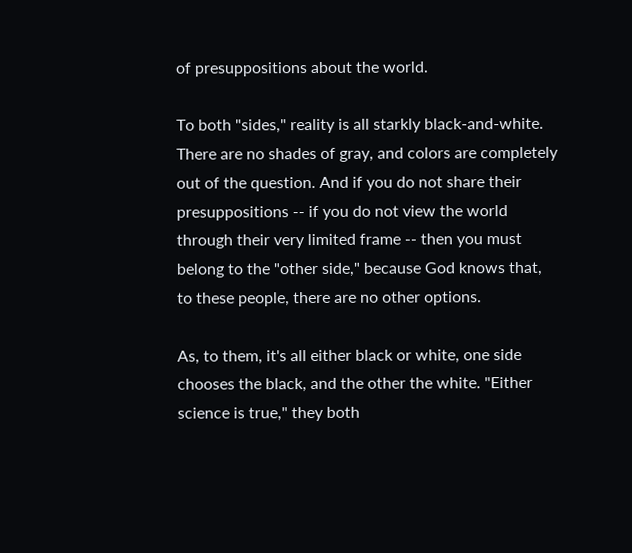of presuppositions about the world.

To both "sides," reality is all starkly black-and-white. There are no shades of gray, and colors are completely out of the question. And if you do not share their presuppositions -- if you do not view the world through their very limited frame -- then you must belong to the "other side," because God knows that, to these people, there are no other options.

As, to them, it's all either black or white, one side chooses the black, and the other the white. "Either science is true," they both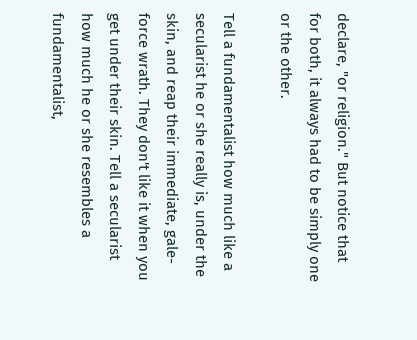declare, "or religion." But notice that for both, it always had to be simply one or the other.

Tell a fundamentalist how much like a secularist he or she really is, under the skin, and reap their immediate, gale-force wrath. They don't like it when you get under their skin. Tell a secularist how much he or she resembles a fundamentalist,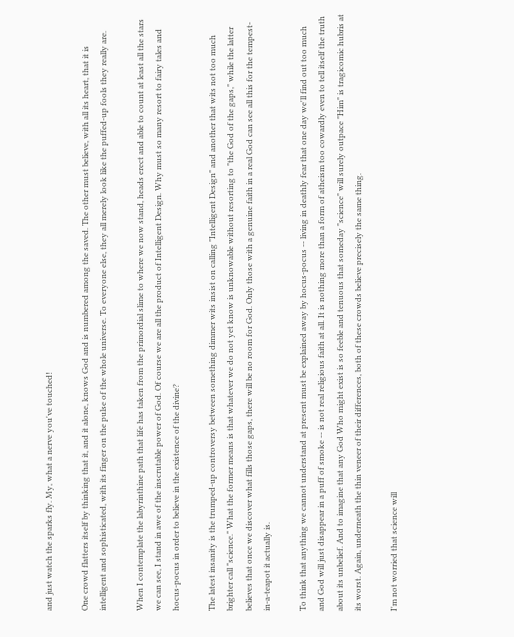and just watch the sparks fly. My, what a nerve you've touched!

One crowd flatters itself by thinking that it, and it alone, knows God and is numbered among the saved. The other must believe, with all its heart, that it is intelligent and sophisticated, with its finger on the pulse of the whole universe. To everyone else, they all merely look like the puffed-up fools they really are.

When I contemplate the labyrinthine path that life has taken from the primordial slime to where we now stand, heads erect and able to count at least all the stars we can see, I stand in awe of the inscrutable power of God. Of course we are all the product of Intelligent Design. Why must so many resort to fairy tales and hocus-pocus in order to believe in the existence of the divine?

The latest insanity is the trumped-up controversy between something dimmer wits insist on calling "Intelligent Design" and another that wits not too much brighter call "science." What the former means is that whatever we do not yet know is unknowable without resorting to "the God of the gaps," while the latter believes that once we discover what fills those gaps, there will be no room for God. Only those with a genuine faith in a real God can see all this for the tempest-in-a-teapot it actually is.

To think that anything we cannot understand at present must be explained away by hocus-pocus -- living in deathly fear that one day we'll find out too much and God will just disappear in a puff of smoke -- is not real religious faith at all. It is nothing more than a form of atheism too cowardly even to tell itself the truth about its unbelief. And to imagine that any God Who might exist is so feeble and tenuous that someday "science" will surely outpace "Him" is tragicomic hubris at its worst. Again, underneath the thin veneer of their differences, both of these crowds believe precisely the same thing.

I'm not worried that science will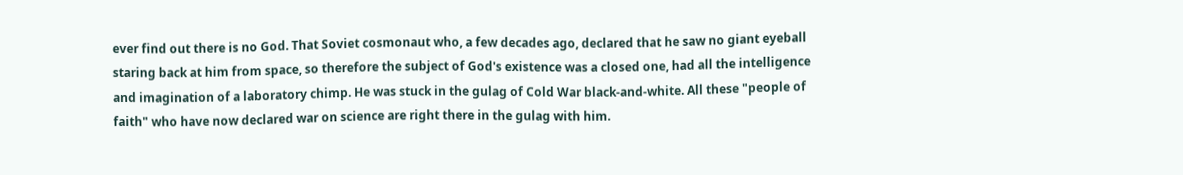ever find out there is no God. That Soviet cosmonaut who, a few decades ago, declared that he saw no giant eyeball staring back at him from space, so therefore the subject of God's existence was a closed one, had all the intelligence and imagination of a laboratory chimp. He was stuck in the gulag of Cold War black-and-white. All these "people of faith" who have now declared war on science are right there in the gulag with him.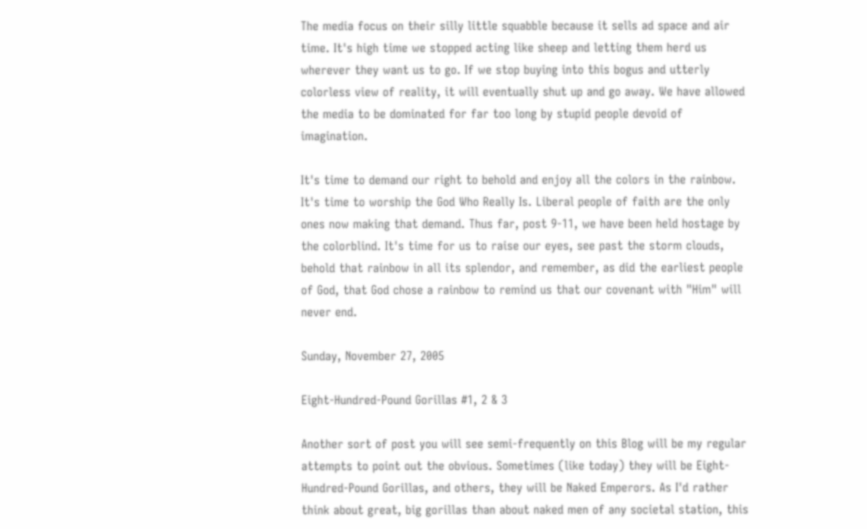The media focus on their silly little squabble because it sells ad space and air time. It's high time we stopped acting like sheep and letting them herd us wherever they want us to go. If we stop buying into this bogus and utterly colorless view of reality, it will eventually shut up and go away. We have allowed the media to be dominated for far too long by stupid people devoid of imagination.

It's time to demand our right to behold and enjoy all the colors in the rainbow. It's time to worship the God Who Really Is. Liberal people of faith are the only ones now making that demand. Thus far, post 9-11, we have been held hostage by the colorblind. It's time for us to raise our eyes, see past the storm clouds, behold that rainbow in all its splendor, and remember, as did the earliest people of God, that God chose a rainbow to remind us that our covenant with "Him" will never end.

Sunday, November 27, 2005

Eight-Hundred-Pound Gorillas #1, 2 & 3

Another sort of post you will see semi-frequently on this Blog will be my regular attempts to point out the obvious. Sometimes (like today) they will be Eight-Hundred-Pound Gorillas, and others, they will be Naked Emperors. As I'd rather think about great, big gorillas than about naked men of any societal station, this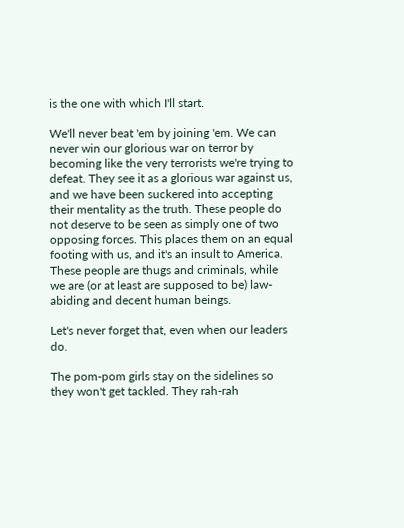is the one with which I'll start.

We'll never beat 'em by joining 'em. We can never win our glorious war on terror by becoming like the very terrorists we're trying to defeat. They see it as a glorious war against us, and we have been suckered into accepting their mentality as the truth. These people do not deserve to be seen as simply one of two opposing forces. This places them on an equal footing with us, and it's an insult to America. These people are thugs and criminals, while we are (or at least are supposed to be) law-abiding and decent human beings.

Let's never forget that, even when our leaders do.

The pom-pom girls stay on the sidelines so they won't get tackled. They rah-rah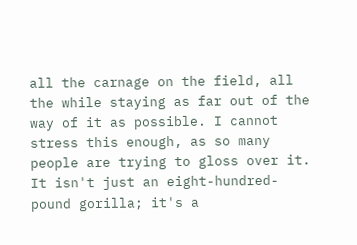all the carnage on the field, all the while staying as far out of the way of it as possible. I cannot stress this enough, as so many people are trying to gloss over it. It isn't just an eight-hundred-pound gorilla; it's a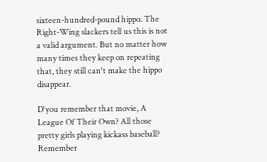sixteen-hundred-pound hippo. The Right-Wing slackers tell us this is not a valid argument. But no matter how many times they keep on repeating that, they still can't make the hippo disappear.

D'you remember that movie, A League Of Their Own? All those pretty girls playing kickass baseball? Remember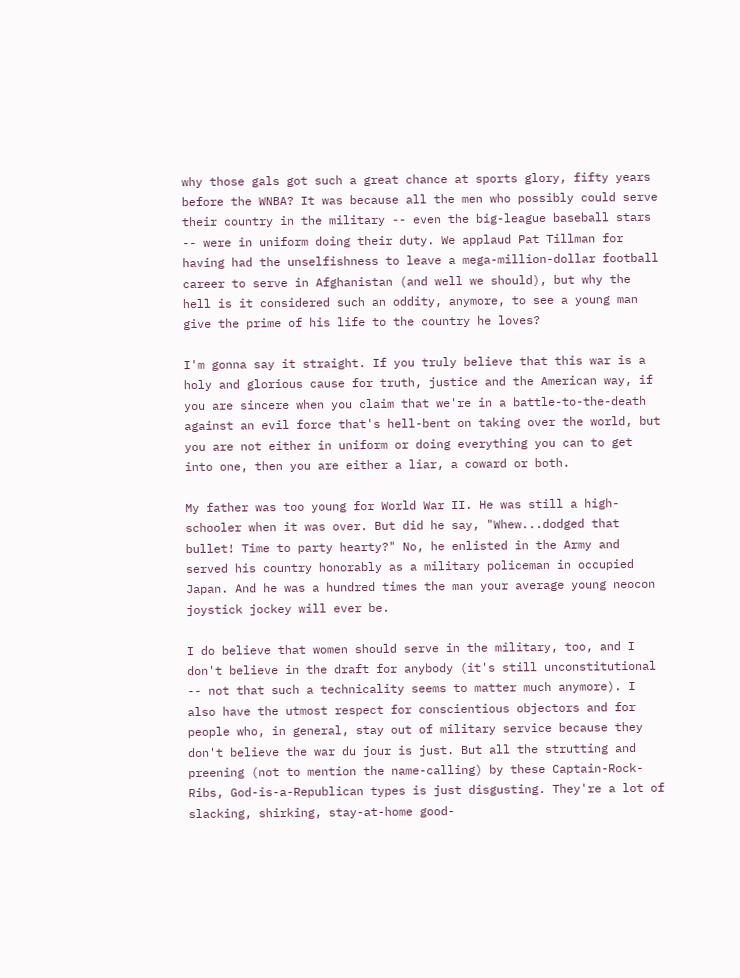why those gals got such a great chance at sports glory, fifty years before the WNBA? It was because all the men who possibly could serve their country in the military -- even the big-league baseball stars -- were in uniform doing their duty. We applaud Pat Tillman for having had the unselfishness to leave a mega-million-dollar football career to serve in Afghanistan (and well we should), but why the hell is it considered such an oddity, anymore, to see a young man give the prime of his life to the country he loves?

I'm gonna say it straight. If you truly believe that this war is a holy and glorious cause for truth, justice and the American way, if you are sincere when you claim that we're in a battle-to-the-death against an evil force that's hell-bent on taking over the world, but you are not either in uniform or doing everything you can to get into one, then you are either a liar, a coward or both.

My father was too young for World War II. He was still a high-schooler when it was over. But did he say, "Whew...dodged that bullet! Time to party hearty?" No, he enlisted in the Army and served his country honorably as a military policeman in occupied Japan. And he was a hundred times the man your average young neocon joystick jockey will ever be.

I do believe that women should serve in the military, too, and I don't believe in the draft for anybody (it's still unconstitutional -- not that such a technicality seems to matter much anymore). I also have the utmost respect for conscientious objectors and for people who, in general, stay out of military service because they don't believe the war du jour is just. But all the strutting and preening (not to mention the name-calling) by these Captain-Rock-Ribs, God-is-a-Republican types is just disgusting. They're a lot of slacking, shirking, stay-at-home good-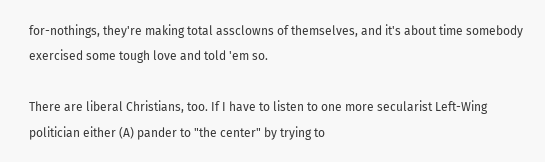for-nothings, they're making total assclowns of themselves, and it's about time somebody exercised some tough love and told 'em so.

There are liberal Christians, too. If I have to listen to one more secularist Left-Wing politician either (A) pander to "the center" by trying to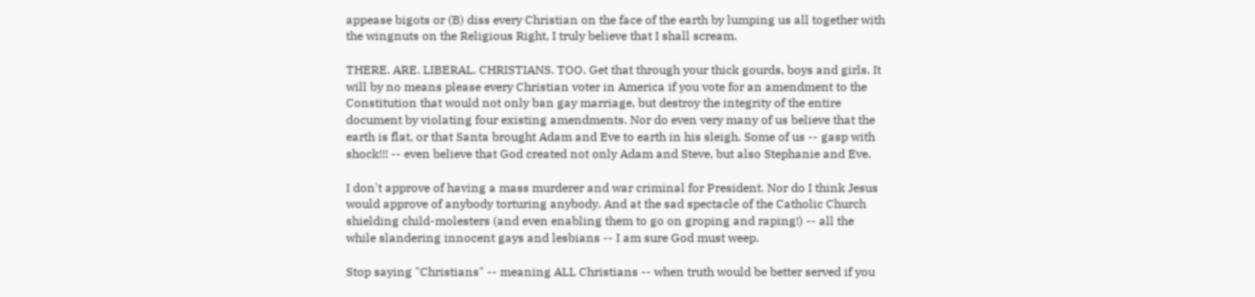appease bigots or (B) diss every Christian on the face of the earth by lumping us all together with the wingnuts on the Religious Right, I truly believe that I shall scream.

THERE. ARE. LIBERAL. CHRISTIANS. TOO. Get that through your thick gourds, boys and girls. It will by no means please every Christian voter in America if you vote for an amendment to the Constitution that would not only ban gay marriage, but destroy the integrity of the entire document by violating four existing amendments. Nor do even very many of us believe that the earth is flat, or that Santa brought Adam and Eve to earth in his sleigh. Some of us -- gasp with shock!!! -- even believe that God created not only Adam and Steve, but also Stephanie and Eve.

I don't approve of having a mass murderer and war criminal for President. Nor do I think Jesus would approve of anybody torturing anybody. And at the sad spectacle of the Catholic Church shielding child-molesters (and even enabling them to go on groping and raping!) -- all the while slandering innocent gays and lesbians -- I am sure God must weep.

Stop saying "Christians" -- meaning ALL Christians -- when truth would be better served if you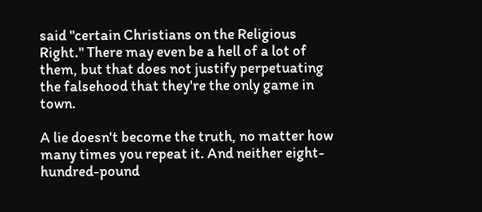said "certain Christians on the Religious Right." There may even be a hell of a lot of them, but that does not justify perpetuating the falsehood that they're the only game in town.

A lie doesn't become the truth, no matter how many times you repeat it. And neither eight-hundred-pound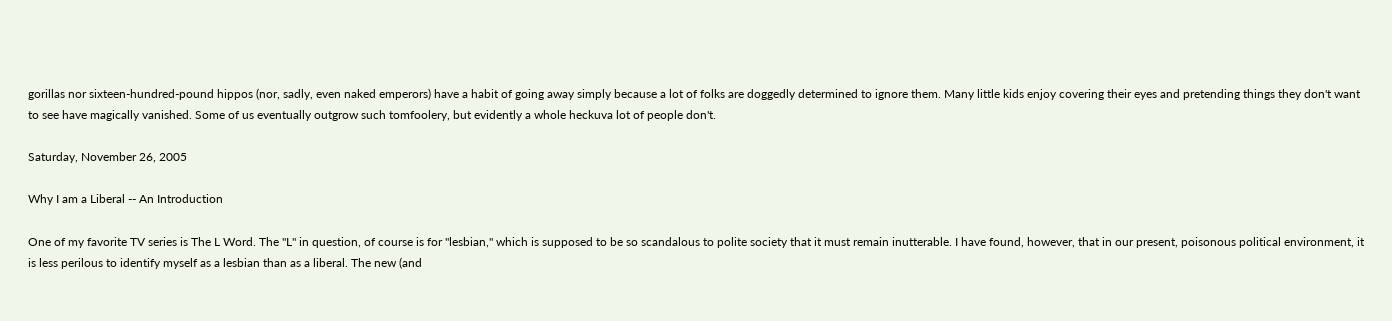gorillas nor sixteen-hundred-pound hippos (nor, sadly, even naked emperors) have a habit of going away simply because a lot of folks are doggedly determined to ignore them. Many little kids enjoy covering their eyes and pretending things they don't want to see have magically vanished. Some of us eventually outgrow such tomfoolery, but evidently a whole heckuva lot of people don't.

Saturday, November 26, 2005

Why I am a Liberal -- An Introduction

One of my favorite TV series is The L Word. The "L" in question, of course is for "lesbian," which is supposed to be so scandalous to polite society that it must remain inutterable. I have found, however, that in our present, poisonous political environment, it is less perilous to identify myself as a lesbian than as a liberal. The new (and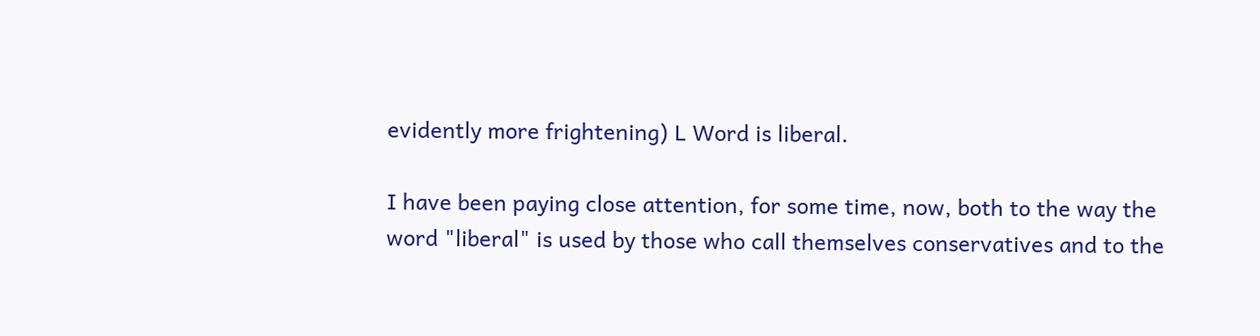evidently more frightening) L Word is liberal.

I have been paying close attention, for some time, now, both to the way the word "liberal" is used by those who call themselves conservatives and to the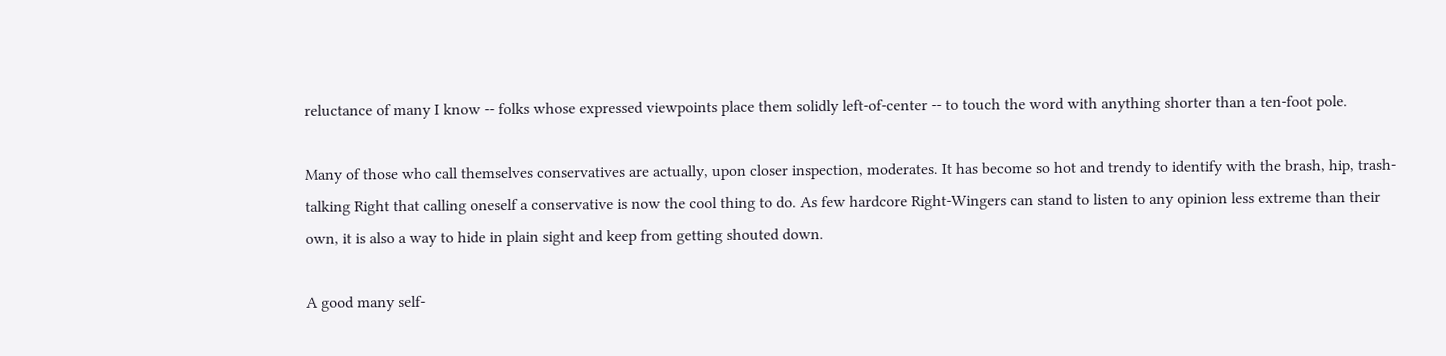reluctance of many I know -- folks whose expressed viewpoints place them solidly left-of-center -- to touch the word with anything shorter than a ten-foot pole.

Many of those who call themselves conservatives are actually, upon closer inspection, moderates. It has become so hot and trendy to identify with the brash, hip, trash-talking Right that calling oneself a conservative is now the cool thing to do. As few hardcore Right-Wingers can stand to listen to any opinion less extreme than their own, it is also a way to hide in plain sight and keep from getting shouted down.

A good many self-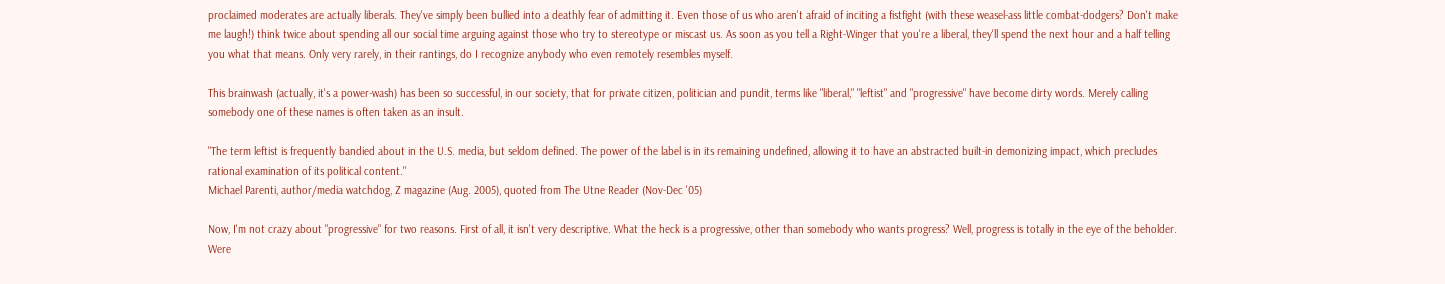proclaimed moderates are actually liberals. They've simply been bullied into a deathly fear of admitting it. Even those of us who aren't afraid of inciting a fistfight (with these weasel-ass little combat-dodgers? Don't make me laugh!) think twice about spending all our social time arguing against those who try to stereotype or miscast us. As soon as you tell a Right-Winger that you're a liberal, they'll spend the next hour and a half telling you what that means. Only very rarely, in their rantings, do I recognize anybody who even remotely resembles myself.

This brainwash (actually, it's a power-wash) has been so successful, in our society, that for private citizen, politician and pundit, terms like "liberal," "leftist" and "progressive" have become dirty words. Merely calling somebody one of these names is often taken as an insult.

"The term leftist is frequently bandied about in the U.S. media, but seldom defined. The power of the label is in its remaining undefined, allowing it to have an abstracted built-in demonizing impact, which precludes rational examination of its political content."
Michael Parenti, author/media watchdog, Z magazine (Aug. 2005), quoted from The Utne Reader (Nov-Dec '05)

Now, I'm not crazy about "progressive" for two reasons. First of all, it isn't very descriptive. What the heck is a progressive, other than somebody who wants progress? Well, progress is totally in the eye of the beholder. Were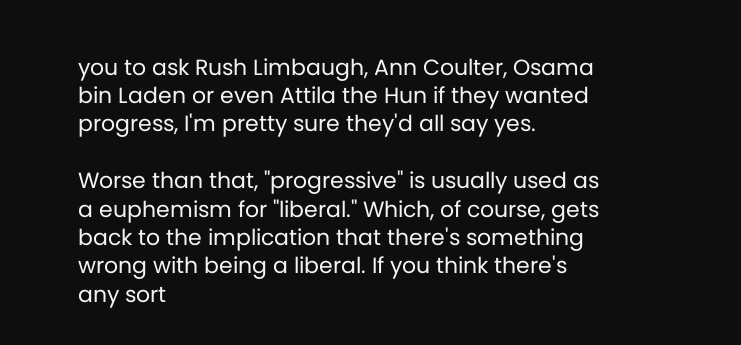you to ask Rush Limbaugh, Ann Coulter, Osama bin Laden or even Attila the Hun if they wanted progress, I'm pretty sure they'd all say yes.

Worse than that, "progressive" is usually used as a euphemism for "liberal." Which, of course, gets back to the implication that there's something wrong with being a liberal. If you think there's any sort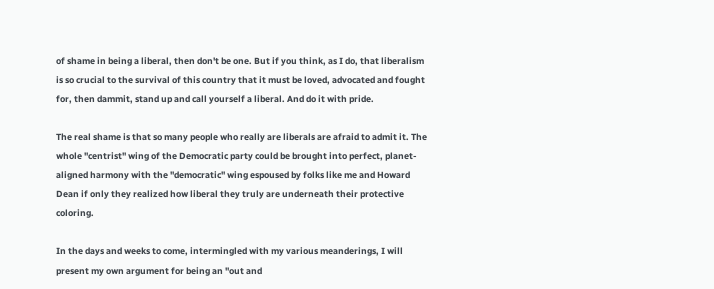of shame in being a liberal, then don't be one. But if you think, as I do, that liberalism is so crucial to the survival of this country that it must be loved, advocated and fought for, then dammit, stand up and call yourself a liberal. And do it with pride.

The real shame is that so many people who really are liberals are afraid to admit it. The whole "centrist" wing of the Democratic party could be brought into perfect, planet-aligned harmony with the "democratic" wing espoused by folks like me and Howard Dean if only they realized how liberal they truly are underneath their protective coloring.

In the days and weeks to come, intermingled with my various meanderings, I will present my own argument for being an "out and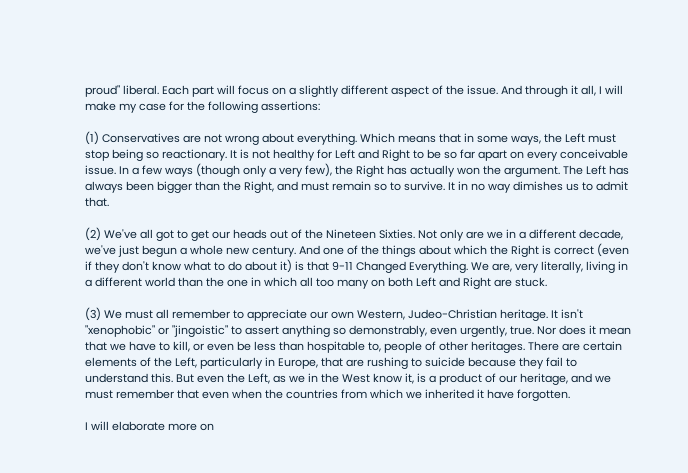proud" liberal. Each part will focus on a slightly different aspect of the issue. And through it all, I will make my case for the following assertions:

(1) Conservatives are not wrong about everything. Which means that in some ways, the Left must stop being so reactionary. It is not healthy for Left and Right to be so far apart on every conceivable issue. In a few ways (though only a very few), the Right has actually won the argument. The Left has always been bigger than the Right, and must remain so to survive. It in no way dimishes us to admit that.

(2) We've all got to get our heads out of the Nineteen Sixties. Not only are we in a different decade, we've just begun a whole new century. And one of the things about which the Right is correct (even if they don't know what to do about it) is that 9-11 Changed Everything. We are, very literally, living in a different world than the one in which all too many on both Left and Right are stuck.

(3) We must all remember to appreciate our own Western, Judeo-Christian heritage. It isn't "xenophobic" or "jingoistic" to assert anything so demonstrably, even urgently, true. Nor does it mean that we have to kill, or even be less than hospitable to, people of other heritages. There are certain elements of the Left, particularly in Europe, that are rushing to suicide because they fail to understand this. But even the Left, as we in the West know it, is a product of our heritage, and we must remember that even when the countries from which we inherited it have forgotten.

I will elaborate more on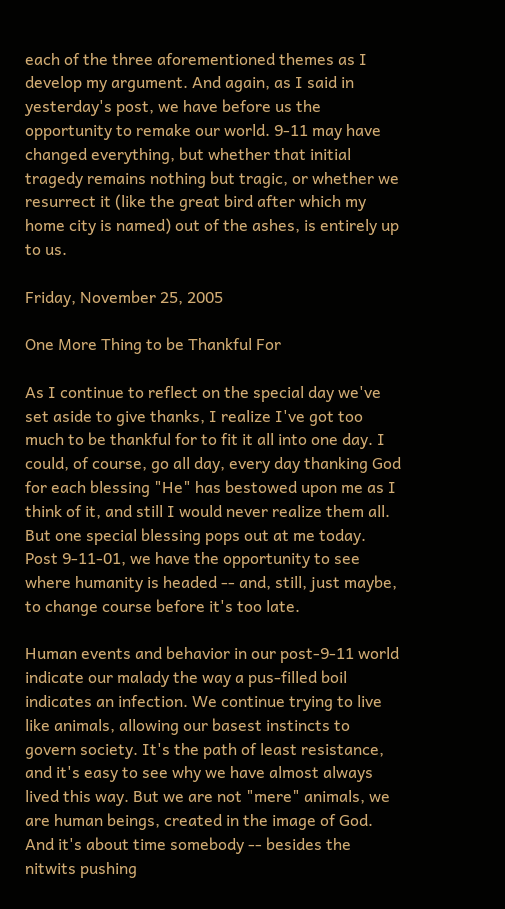each of the three aforementioned themes as I develop my argument. And again, as I said in yesterday's post, we have before us the opportunity to remake our world. 9-11 may have changed everything, but whether that initial tragedy remains nothing but tragic, or whether we resurrect it (like the great bird after which my home city is named) out of the ashes, is entirely up to us.

Friday, November 25, 2005

One More Thing to be Thankful For

As I continue to reflect on the special day we've set aside to give thanks, I realize I've got too much to be thankful for to fit it all into one day. I could, of course, go all day, every day thanking God for each blessing "He" has bestowed upon me as I think of it, and still I would never realize them all. But one special blessing pops out at me today. Post 9-11-01, we have the opportunity to see where humanity is headed -- and, still, just maybe, to change course before it's too late.

Human events and behavior in our post-9-11 world indicate our malady the way a pus-filled boil indicates an infection. We continue trying to live like animals, allowing our basest instincts to govern society. It's the path of least resistance, and it's easy to see why we have almost always lived this way. But we are not "mere" animals, we are human beings, created in the image of God. And it's about time somebody -- besides the nitwits pushing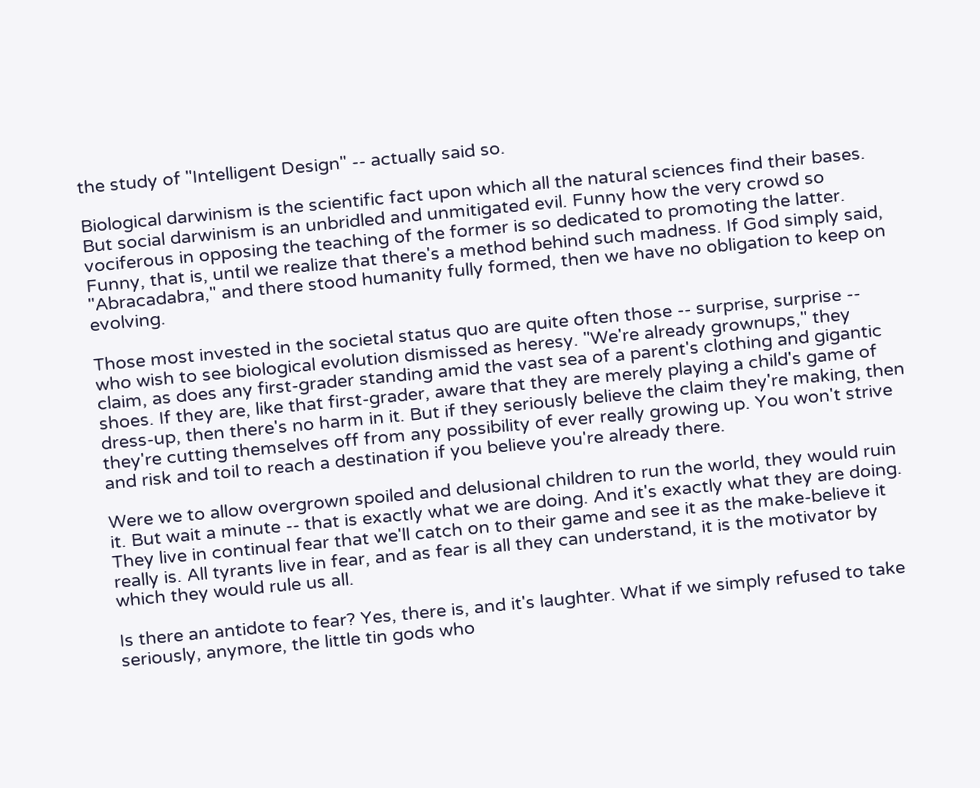the study of "Intelligent Design" -- actually said so.

Biological darwinism is the scientific fact upon which all the natural sciences find their bases. But social darwinism is an unbridled and unmitigated evil. Funny how the very crowd so vociferous in opposing the teaching of the former is so dedicated to promoting the latter. Funny, that is, until we realize that there's a method behind such madness. If God simply said, "Abracadabra," and there stood humanity fully formed, then we have no obligation to keep on evolving.

Those most invested in the societal status quo are quite often those -- surprise, surprise -- who wish to see biological evolution dismissed as heresy. "We're already grownups," they claim, as does any first-grader standing amid the vast sea of a parent's clothing and gigantic shoes. If they are, like that first-grader, aware that they are merely playing a child's game of dress-up, then there's no harm in it. But if they seriously believe the claim they're making, then they're cutting themselves off from any possibility of ever really growing up. You won't strive and risk and toil to reach a destination if you believe you're already there.

Were we to allow overgrown spoiled and delusional children to run the world, they would ruin it. But wait a minute -- that is exactly what we are doing. And it's exactly what they are doing. They live in continual fear that we'll catch on to their game and see it as the make-believe it really is. All tyrants live in fear, and as fear is all they can understand, it is the motivator by which they would rule us all.

Is there an antidote to fear? Yes, there is, and it's laughter. What if we simply refused to take seriously, anymore, the little tin gods who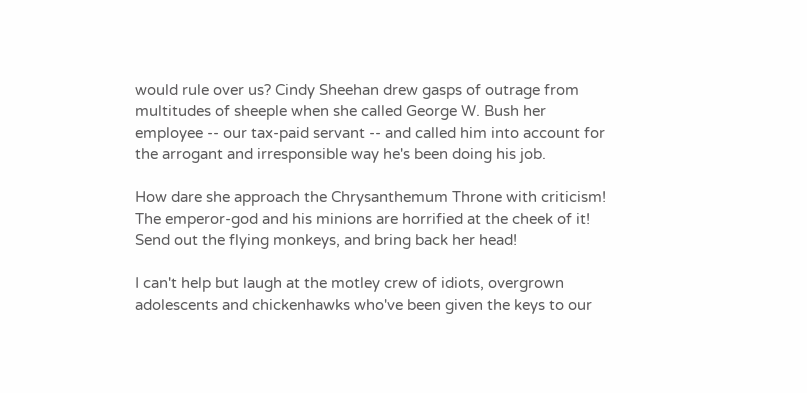would rule over us? Cindy Sheehan drew gasps of outrage from multitudes of sheeple when she called George W. Bush her employee -- our tax-paid servant -- and called him into account for the arrogant and irresponsible way he's been doing his job.

How dare she approach the Chrysanthemum Throne with criticism! The emperor-god and his minions are horrified at the cheek of it! Send out the flying monkeys, and bring back her head!

I can't help but laugh at the motley crew of idiots, overgrown adolescents and chickenhawks who've been given the keys to our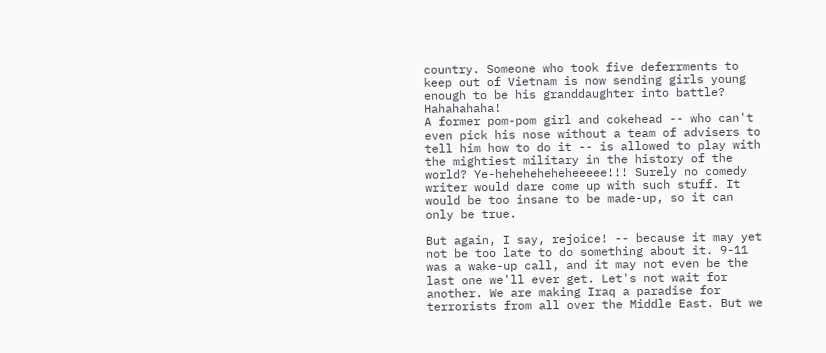country. Someone who took five deferrments to keep out of Vietnam is now sending girls young enough to be his granddaughter into battle? Hahahahaha!
A former pom-pom girl and cokehead -- who can't even pick his nose without a team of advisers to tell him how to do it -- is allowed to play with the mightiest military in the history of the world? Ye-heheheheheheeeee!!! Surely no comedy writer would dare come up with such stuff. It would be too insane to be made-up, so it can only be true.

But again, I say, rejoice! -- because it may yet not be too late to do something about it. 9-11 was a wake-up call, and it may not even be the last one we'll ever get. Let's not wait for another. We are making Iraq a paradise for terrorists from all over the Middle East. But we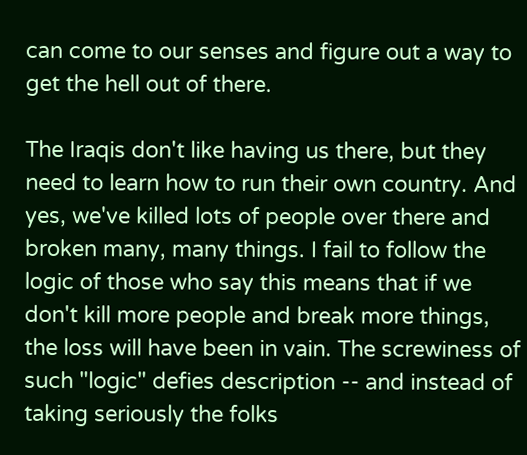can come to our senses and figure out a way to get the hell out of there.

The Iraqis don't like having us there, but they need to learn how to run their own country. And yes, we've killed lots of people over there and broken many, many things. I fail to follow the logic of those who say this means that if we don't kill more people and break more things, the loss will have been in vain. The screwiness of such "logic" defies description -- and instead of taking seriously the folks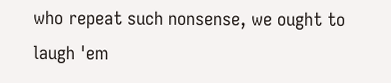who repeat such nonsense, we ought to laugh 'em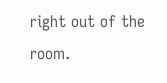right out of the room.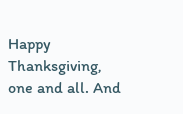Happy Thanksgiving, one and all. And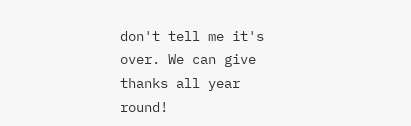don't tell me it's over. We can give thanks all year round!